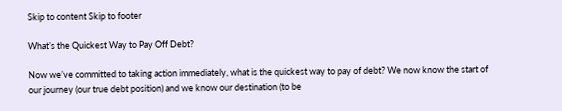Skip to content Skip to footer

What’s the Quickest Way to Pay Off Debt?

Now we’ve committed to taking action immediately, what is the quickest way to pay of debt? We now know the start of our journey (our true debt position) and we know our destination (to be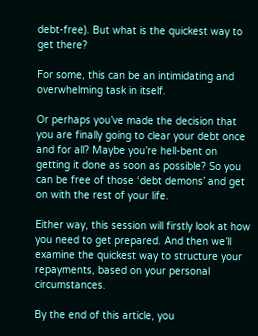debt-free). But what is the quickest way to get there?

For some, this can be an intimidating and overwhelming task in itself.

Or perhaps you’ve made the decision that you are finally going to clear your debt once and for all? Maybe you’re hell-bent on getting it done as soon as possible? So you can be free of those ‘debt demons’ and get on with the rest of your life.

Either way, this session will firstly look at how you need to get prepared. And then we’ll examine the quickest way to structure your repayments, based on your personal circumstances.

By the end of this article, you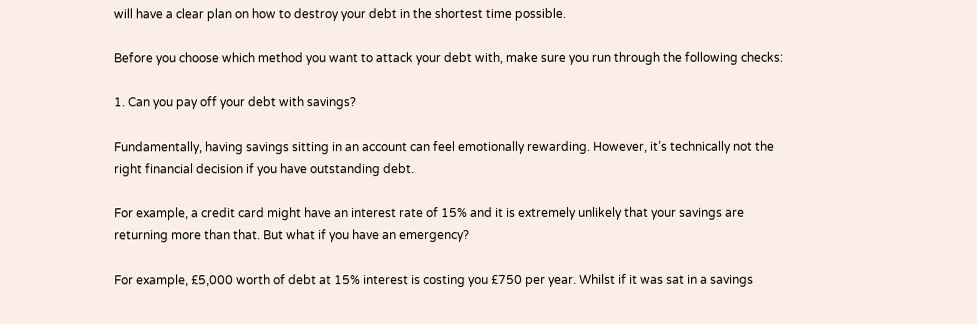will have a clear plan on how to destroy your debt in the shortest time possible.

Before you choose which method you want to attack your debt with, make sure you run through the following checks:

1. Can you pay off your debt with savings?

Fundamentally, having savings sitting in an account can feel emotionally rewarding. However, it’s technically not the right financial decision if you have outstanding debt.

For example, a credit card might have an interest rate of 15% and it is extremely unlikely that your savings are returning more than that. But what if you have an emergency?

For example, £5,000 worth of debt at 15% interest is costing you £750 per year. Whilst if it was sat in a savings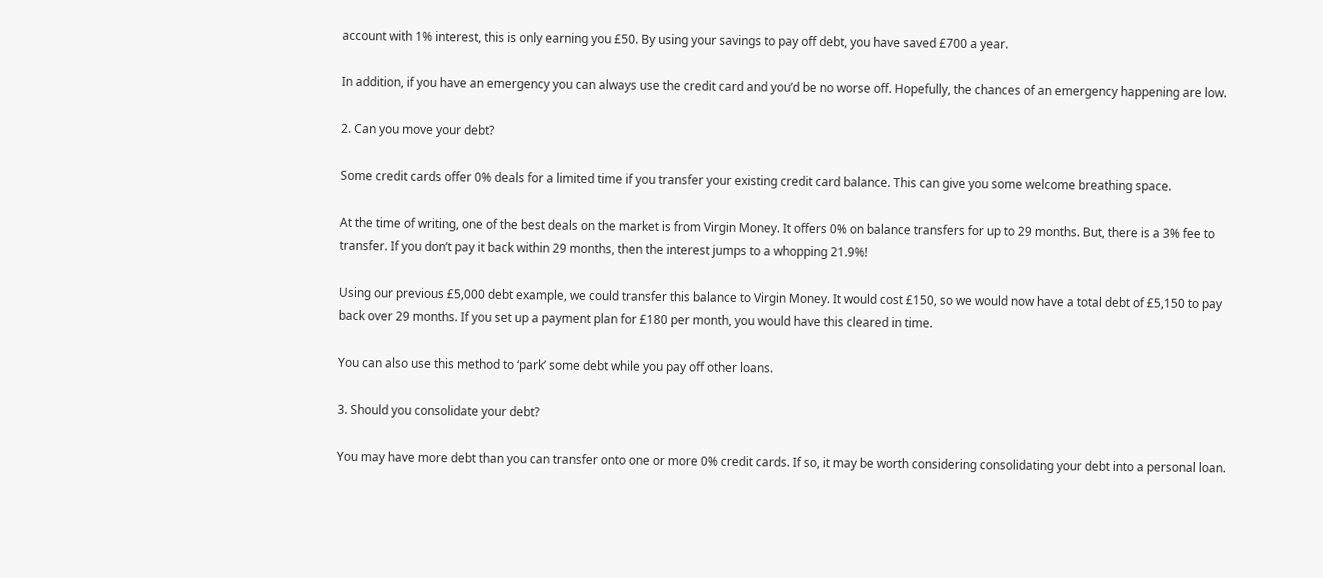account with 1% interest, this is only earning you £50. By using your savings to pay off debt, you have saved £700 a year.

In addition, if you have an emergency you can always use the credit card and you’d be no worse off. Hopefully, the chances of an emergency happening are low.

2. Can you move your debt?

Some credit cards offer 0% deals for a limited time if you transfer your existing credit card balance. This can give you some welcome breathing space.

At the time of writing, one of the best deals on the market is from Virgin Money. It offers 0% on balance transfers for up to 29 months. But, there is a 3% fee to transfer. If you don’t pay it back within 29 months, then the interest jumps to a whopping 21.9%!

Using our previous £5,000 debt example, we could transfer this balance to Virgin Money. It would cost £150, so we would now have a total debt of £5,150 to pay back over 29 months. If you set up a payment plan for £180 per month, you would have this cleared in time.

You can also use this method to ‘park’ some debt while you pay off other loans.

3. Should you consolidate your debt?

You may have more debt than you can transfer onto one or more 0% credit cards. If so, it may be worth considering consolidating your debt into a personal loan.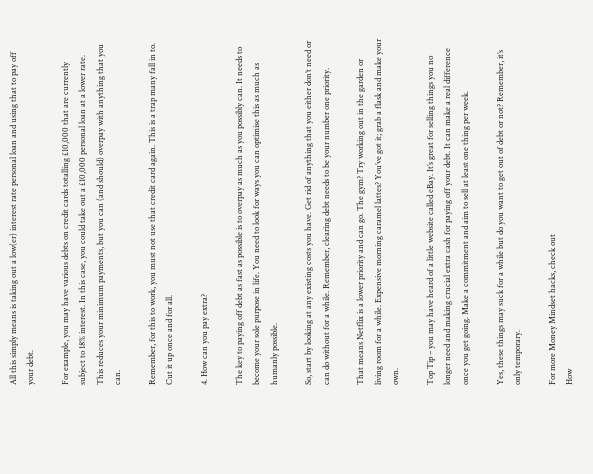All this simply means is taking out a low(er) interest rate personal loan and using that to pay off your debt.

For example, you may have various debts on credit cards totalling £10,000 that are currently subject to 18% interest. In this case, you could take out a £10,000 personal loan at a lower rate. This reduces your minimum payments, but you can (and should) overpay with anything that you can.

Remember, for this to work, you must not use that credit card again. This is a trap many fall in to. Cut it up once and for all.

4. How can you pay extra?

The key to paying off debt as fast as possible is to overpay as much as you possibly can. It needs to become your sole purpose in life. You need to look for ways you can optimise this as much as humanly possible.

So, start by looking at any existing costs you have. Get rid of anything that you either don’t need or can do without for a while. Remember, clearing debt needs to be your number one priority.

That means Netflix is a lower priority and can go. The gym? Try working out in the garden or living room for a while. Expensive morning caramel lattes? You’ve got it; grab a flask and make your own.

Top Tip – you may have heard of a little website called eBay. It’s great for selling things you no longer need and making crucial extra cash for paying off your debt. It can make a real difference once you get going. Make a commitment and aim to sell at least one thing per week.

Yes, these things may suck for a while but do you want to get out of debt or not? Remember, it’s only temporary.

For more Money Mindset hacks, check out
How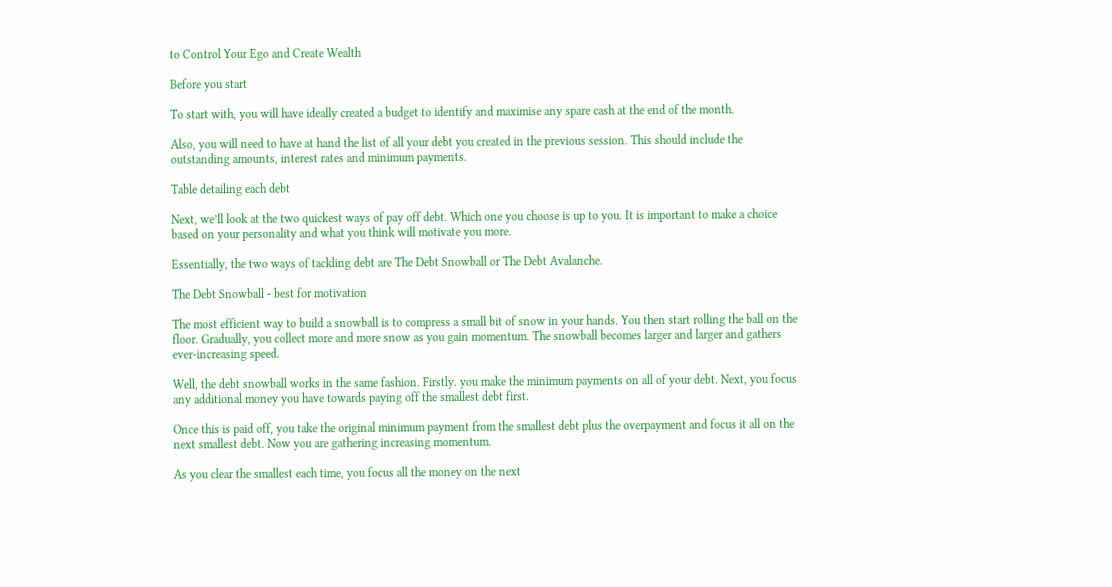to Control Your Ego and Create Wealth

Before you start

To start with, you will have ideally created a budget to identify and maximise any spare cash at the end of the month.

Also, you will need to have at hand the list of all your debt you created in the previous session. This should include the outstanding amounts, interest rates and minimum payments.

Table detailing each debt

Next, we’ll look at the two quickest ways of pay off debt. Which one you choose is up to you. It is important to make a choice based on your personality and what you think will motivate you more.

Essentially, the two ways of tackling debt are The Debt Snowball or The Debt Avalanche.

The Debt Snowball - best for motivation

The most efficient way to build a snowball is to compress a small bit of snow in your hands. You then start rolling the ball on the floor. Gradually, you collect more and more snow as you gain momentum. The snowball becomes larger and larger and gathers ever-increasing speed.

Well, the debt snowball works in the same fashion. Firstly. you make the minimum payments on all of your debt. Next, you focus any additional money you have towards paying off the smallest debt first.

Once this is paid off, you take the original minimum payment from the smallest debt plus the overpayment and focus it all on the next smallest debt. Now you are gathering increasing momentum.

As you clear the smallest each time, you focus all the money on the next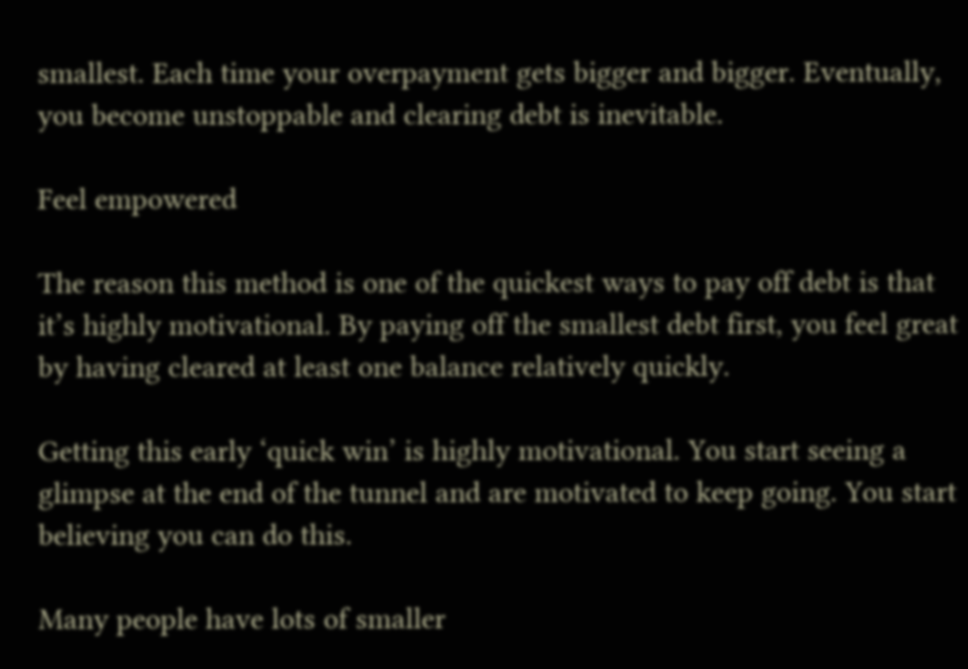smallest. Each time your overpayment gets bigger and bigger. Eventually, you become unstoppable and clearing debt is inevitable.

Feel empowered

The reason this method is one of the quickest ways to pay off debt is that it’s highly motivational. By paying off the smallest debt first, you feel great by having cleared at least one balance relatively quickly.

Getting this early ‘quick win’ is highly motivational. You start seeing a glimpse at the end of the tunnel and are motivated to keep going. You start believing you can do this.

Many people have lots of smaller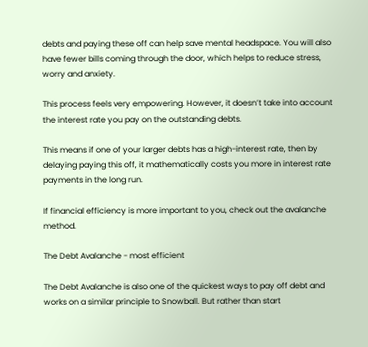debts and paying these off can help save mental headspace. You will also have fewer bills coming through the door, which helps to reduce stress, worry and anxiety.

This process feels very empowering. However, it doesn’t take into account the interest rate you pay on the outstanding debts.

This means if one of your larger debts has a high-interest rate, then by delaying paying this off, it mathematically costs you more in interest rate payments in the long run.

If financial efficiency is more important to you, check out the avalanche method.

The Debt Avalanche - most efficient

The Debt Avalanche is also one of the quickest ways to pay off debt and works on a similar principle to Snowball. But rather than start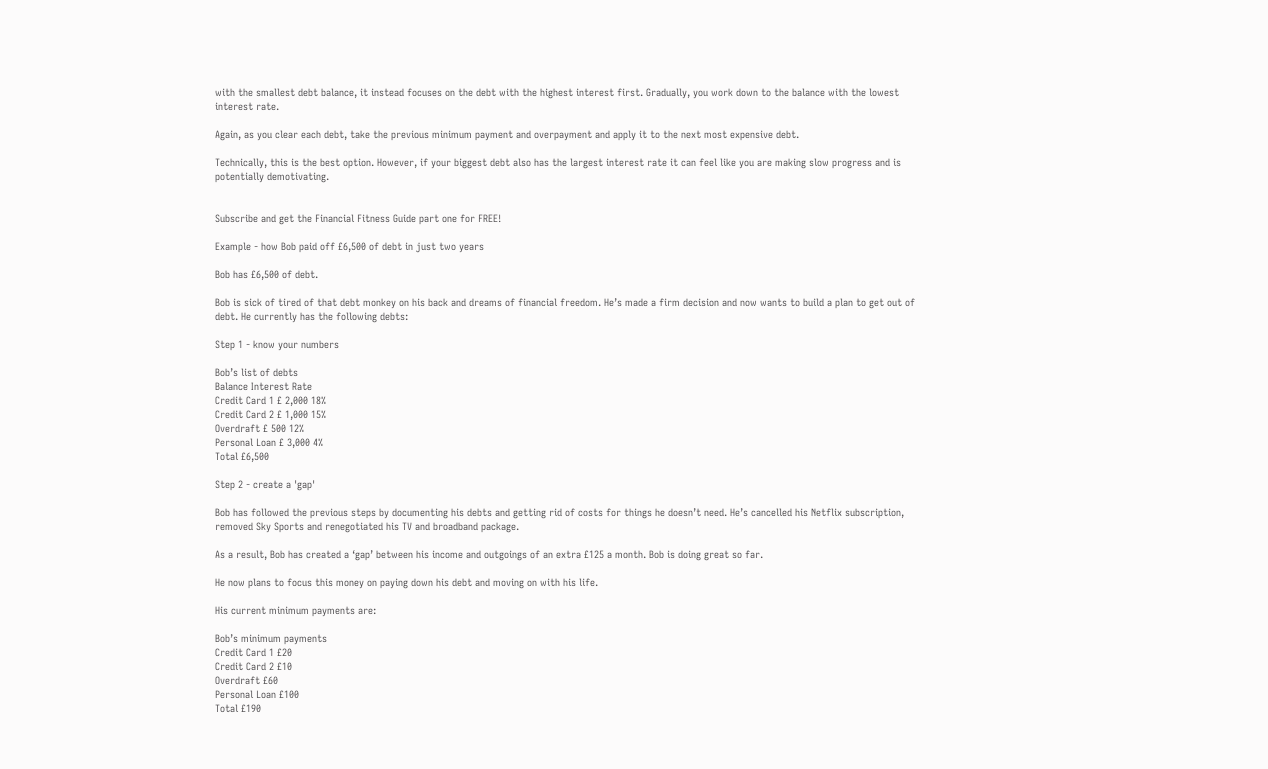with the smallest debt balance, it instead focuses on the debt with the highest interest first. Gradually, you work down to the balance with the lowest interest rate.

Again, as you clear each debt, take the previous minimum payment and overpayment and apply it to the next most expensive debt.

Technically, this is the best option. However, if your biggest debt also has the largest interest rate it can feel like you are making slow progress and is potentially demotivating.


Subscribe and get the Financial Fitness Guide part one for FREE!

Example - how Bob paid off £6,500 of debt in just two years

Bob has £6,500 of debt.

Bob is sick of tired of that debt monkey on his back and dreams of financial freedom. He’s made a firm decision and now wants to build a plan to get out of debt. He currently has the following debts:

Step 1 - know your numbers

Bob’s list of debts
Balance Interest Rate
Credit Card 1 £ 2,000 18%
Credit Card 2 £ 1,000 15%
Overdraft £ 500 12%
Personal Loan £ 3,000 4%
Total £6,500

Step 2 - create a 'gap'

Bob has followed the previous steps by documenting his debts and getting rid of costs for things he doesn’t need. He’s cancelled his Netflix subscription, removed Sky Sports and renegotiated his TV and broadband package.

As a result, Bob has created a ‘gap’ between his income and outgoings of an extra £125 a month. Bob is doing great so far.

He now plans to focus this money on paying down his debt and moving on with his life.

His current minimum payments are:

Bob’s minimum payments
Credit Card 1 £20
Credit Card 2 £10
Overdraft £60
Personal Loan £100
Total £190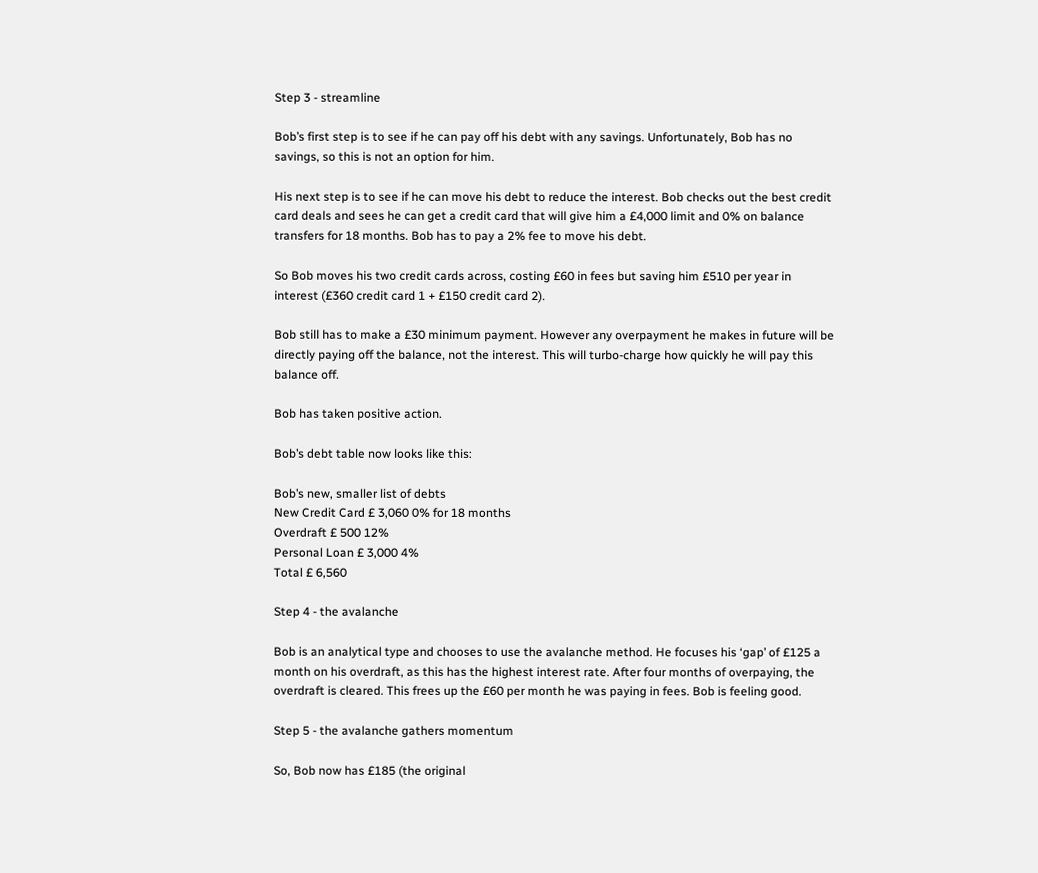Step 3 - streamline

Bob’s first step is to see if he can pay off his debt with any savings. Unfortunately, Bob has no savings, so this is not an option for him.

His next step is to see if he can move his debt to reduce the interest. Bob checks out the best credit card deals and sees he can get a credit card that will give him a £4,000 limit and 0% on balance transfers for 18 months. Bob has to pay a 2% fee to move his debt.

So Bob moves his two credit cards across, costing £60 in fees but saving him £510 per year in interest (£360 credit card 1 + £150 credit card 2).

Bob still has to make a £30 minimum payment. However any overpayment he makes in future will be directly paying off the balance, not the interest. This will turbo-charge how quickly he will pay this balance off.

Bob has taken positive action.

Bob’s debt table now looks like this:

Bob’s new, smaller list of debts
New Credit Card £ 3,060 0% for 18 months
Overdraft £ 500 12%
Personal Loan £ 3,000 4%
Total £ 6,560

Step 4 - the avalanche

Bob is an analytical type and chooses to use the avalanche method. He focuses his ‘gap’ of £125 a month on his overdraft, as this has the highest interest rate. After four months of overpaying, the overdraft is cleared. This frees up the £60 per month he was paying in fees. Bob is feeling good.

Step 5 - the avalanche gathers momentum

So, Bob now has £185 (the original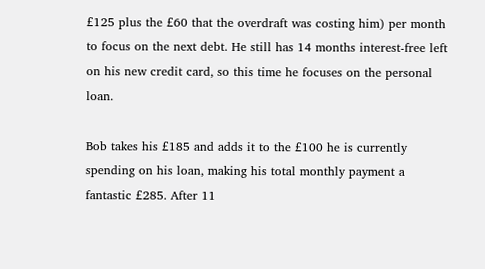£125 plus the £60 that the overdraft was costing him) per month to focus on the next debt. He still has 14 months interest-free left on his new credit card, so this time he focuses on the personal loan.

Bob takes his £185 and adds it to the £100 he is currently spending on his loan, making his total monthly payment a fantastic £285. After 11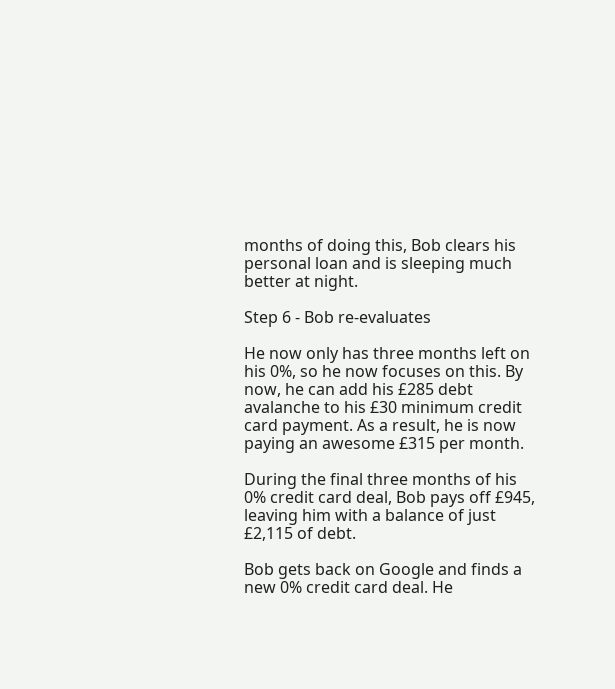months of doing this, Bob clears his personal loan and is sleeping much better at night.

Step 6 - Bob re-evaluates

He now only has three months left on his 0%, so he now focuses on this. By now, he can add his £285 debt avalanche to his £30 minimum credit card payment. As a result, he is now paying an awesome £315 per month.

During the final three months of his 0% credit card deal, Bob pays off £945, leaving him with a balance of just £2,115 of debt.

Bob gets back on Google and finds a new 0% credit card deal. He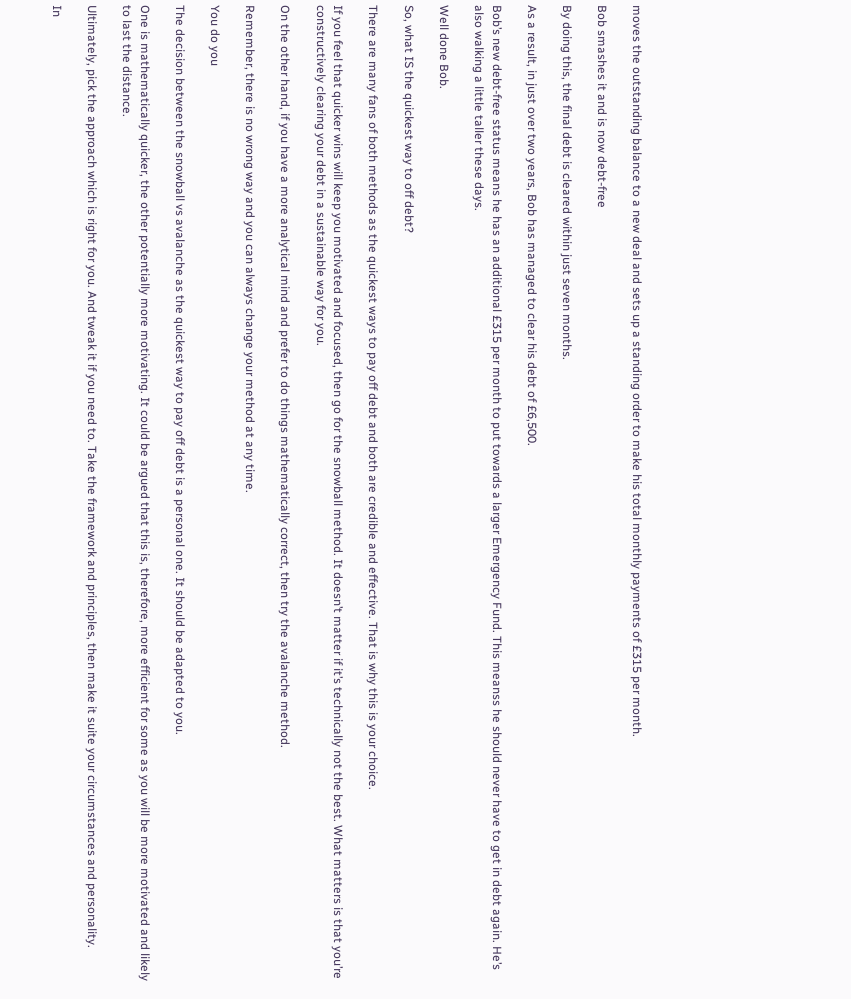moves the outstanding balance to a new deal and sets up a standing order to make his total monthly payments of £315 per month.

Bob smashes it and is now debt-free

By doing this, the final debt is cleared within just seven months.

As a result, in just over two years, Bob has managed to clear his debt of £6,500.

Bob’s new debt-free status means he has an additional £315 per month to put towards a larger Emergency Fund. This meanss he should never have to get in debt again. He’s also walking a little taller these days.

Well done Bob.

So, what IS the quickest way to off debt?

There are many fans of both methods as the quickest ways to pay off debt and both are credible and effective. That is why this is your choice.

If you feel that quicker wins will keep you motivated and focused, then go for the snowball method. It doesn’t matter if it’s technically not the best. What matters is that you’re constructively clearing your debt in a sustainable way for you.

On the other hand, if you have a more analytical mind and prefer to do things mathematically correct, then try the avalanche method.

Remember, there is no wrong way and you can always change your method at any time.

You do you

The decision between the snowball vs avalanche as the quickest way to pay off debt is a personal one. It should be adapted to you.

One is mathematically quicker, the other potentially more motivating. It could be argued that this is, therefore, more efficient for some as you will be more motivated and likely to last the distance.

Ultimately, pick the approach which is right for you. And tweak it if you need to. Take the framework and principles, then make it suite your circumstances and personality.

In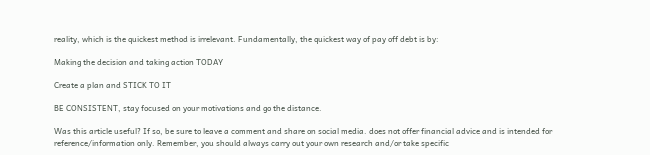reality, which is the quickest method is irrelevant. Fundamentally, the quickest way of pay off debt is by:

Making the decision and taking action TODAY

Create a plan and STICK TO IT

BE CONSISTENT, stay focused on your motivations and go the distance.

Was this article useful? If so, be sure to leave a comment and share on social media. does not offer financial advice and is intended for reference/information only. Remember, you should always carry out your own research and/or take specific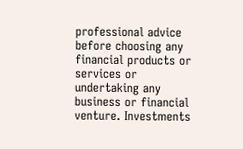professional advice before choosing any financial products or services or undertaking any business or financial venture. Investments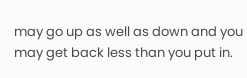may go up as well as down and you may get back less than you put in.